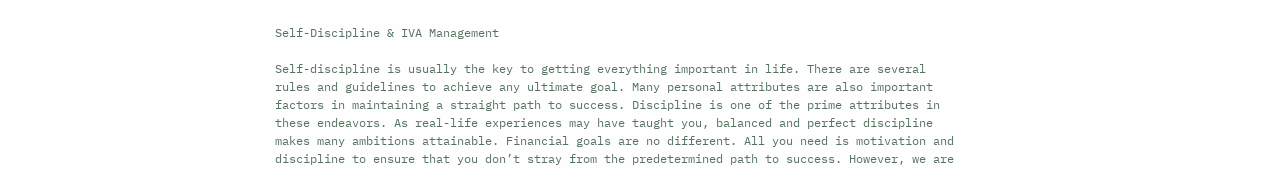Self-Discipline & IVA Management

Self-discipline is usually the key to getting everything important in life. There are several rules and guidelines to achieve any ultimate goal. Many personal attributes are also important factors in maintaining a straight path to success. Discipline is one of the prime attributes in these endeavors. As real-life experiences may have taught you, balanced and perfect discipline makes many ambitions attainable. Financial goals are no different. All you need is motivation and discipline to ensure that you don’t stray from the predetermined path to success. However, we are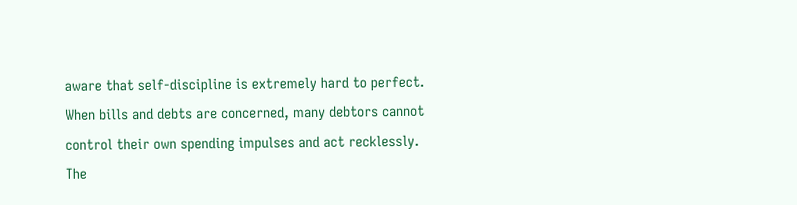aware that self-discipline is extremely hard to perfect. When bills and debts are concerned, many debtors cannot control their own spending impulses and act recklessly.  The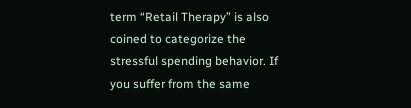term “Retail Therapy” is also coined to categorize the stressful spending behavior. If you suffer from the same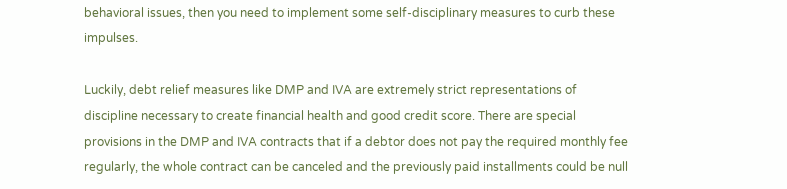behavioral issues, then you need to implement some self-disciplinary measures to curb these impulses.

Luckily, debt relief measures like DMP and IVA are extremely strict representations of discipline necessary to create financial health and good credit score. There are special provisions in the DMP and IVA contracts that if a debtor does not pay the required monthly fee regularly, the whole contract can be canceled and the previously paid installments could be null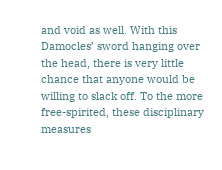and void as well. With this Damocles’ sword hanging over the head, there is very little chance that anyone would be willing to slack off. To the more free-spirited, these disciplinary measures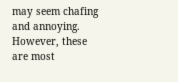may seem chafing and annoying. However, these are most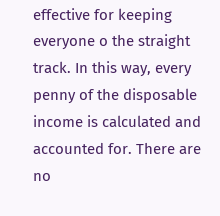effective for keeping everyone o the straight track. In this way, every penny of the disposable income is calculated and accounted for. There are no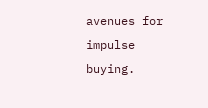avenues for impulse buying.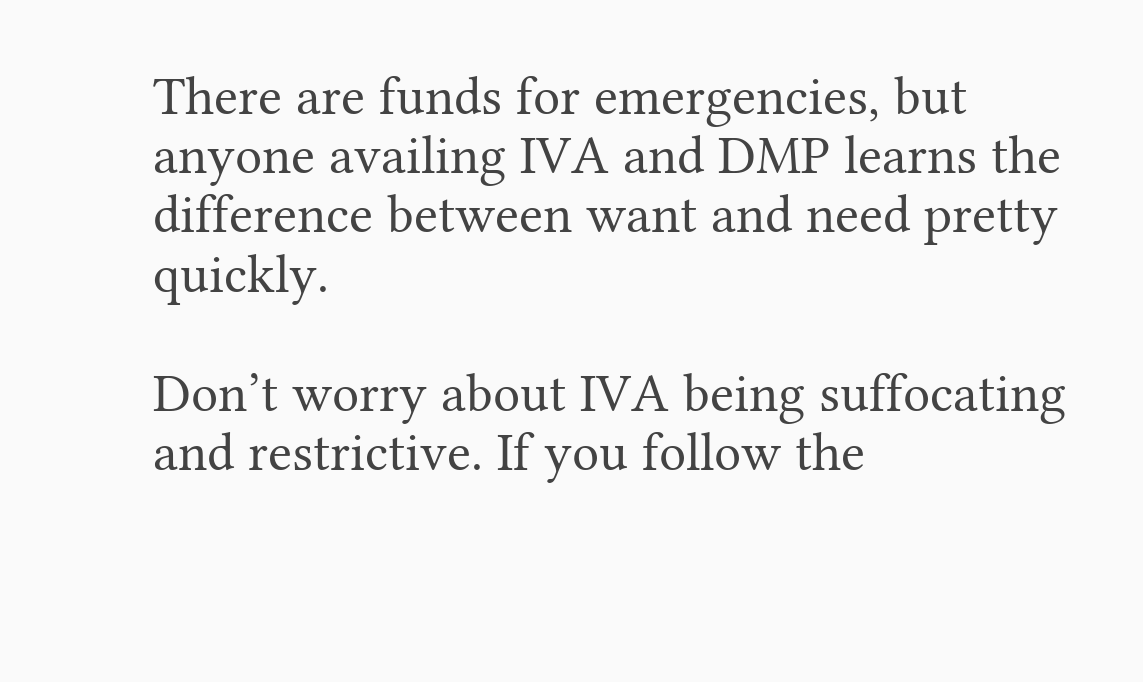There are funds for emergencies, but anyone availing IVA and DMP learns the difference between want and need pretty quickly.

Don’t worry about IVA being suffocating and restrictive. If you follow the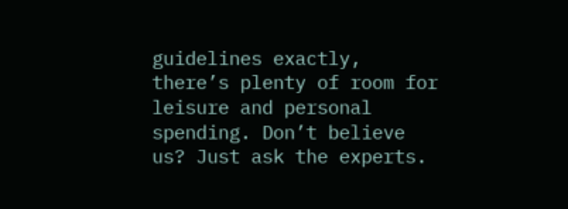guidelines exactly, there’s plenty of room for leisure and personal spending. Don’t believe us? Just ask the experts.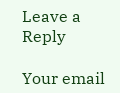Leave a Reply

Your email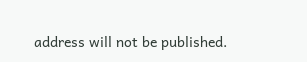address will not be published.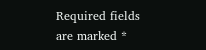Required fields are marked *